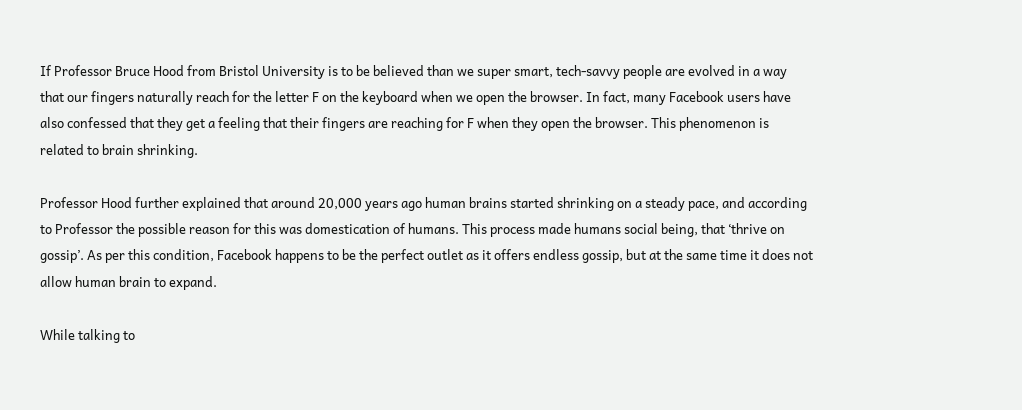If Professor Bruce Hood from Bristol University is to be believed than we super smart, tech-savvy people are evolved in a way that our fingers naturally reach for the letter F on the keyboard when we open the browser. In fact, many Facebook users have also confessed that they get a feeling that their fingers are reaching for F when they open the browser. This phenomenon is related to brain shrinking.

Professor Hood further explained that around 20,000 years ago human brains started shrinking on a steady pace, and according to Professor the possible reason for this was domestication of humans. This process made humans social being, that ‘thrive on gossip’. As per this condition, Facebook happens to be the perfect outlet as it offers endless gossip, but at the same time it does not allow human brain to expand.

While talking to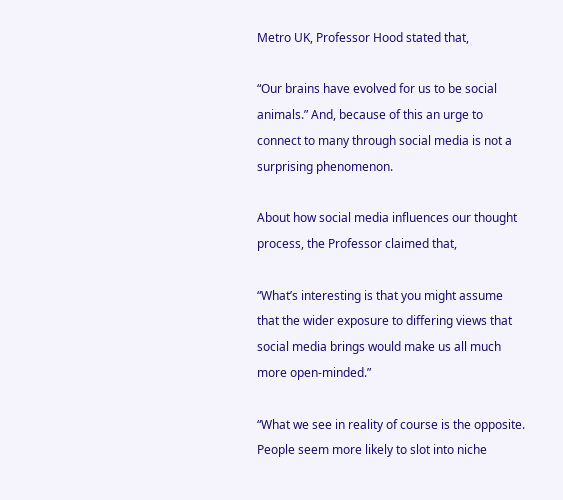Metro UK, Professor Hood stated that,

“Our brains have evolved for us to be social animals.” And, because of this an urge to connect to many through social media is not a surprising phenomenon.

About how social media influences our thought process, the Professor claimed that,

“What’s interesting is that you might assume that the wider exposure to differing views that social media brings would make us all much more open-minded.”

“What we see in reality of course is the opposite. People seem more likely to slot into niche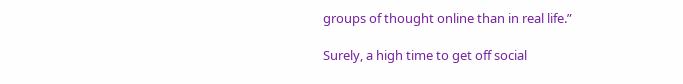groups of thought online than in real life.”

Surely, a high time to get off social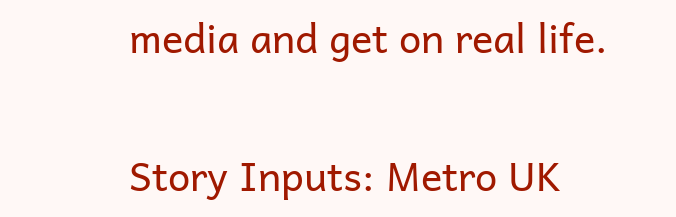media and get on real life.

Story Inputs: Metro UK